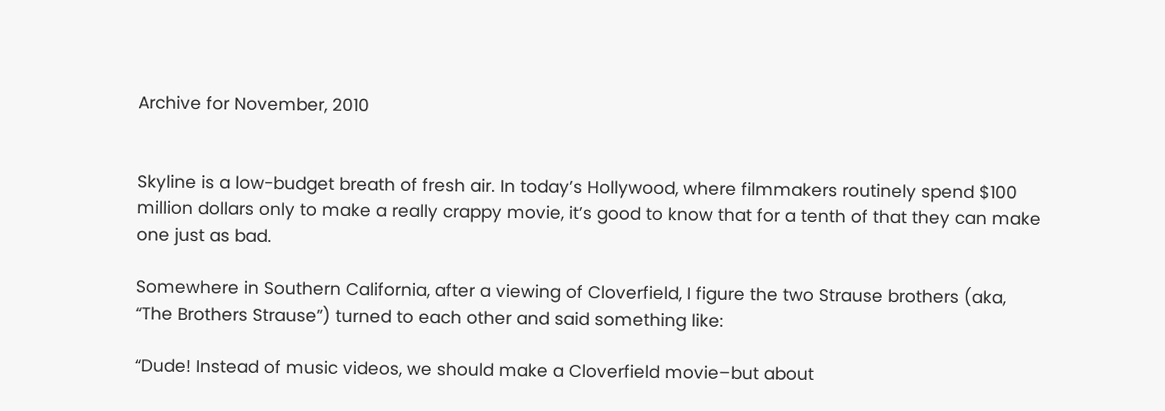Archive for November, 2010


Skyline is a low-budget breath of fresh air. In today’s Hollywood, where filmmakers routinely spend $100 million dollars only to make a really crappy movie, it’s good to know that for a tenth of that they can make one just as bad.

Somewhere in Southern California, after a viewing of Cloverfield, I figure the two Strause brothers (aka, “The Brothers Strause”) turned to each other and said something like:

“Dude! Instead of music videos, we should make a Cloverfield movie–but about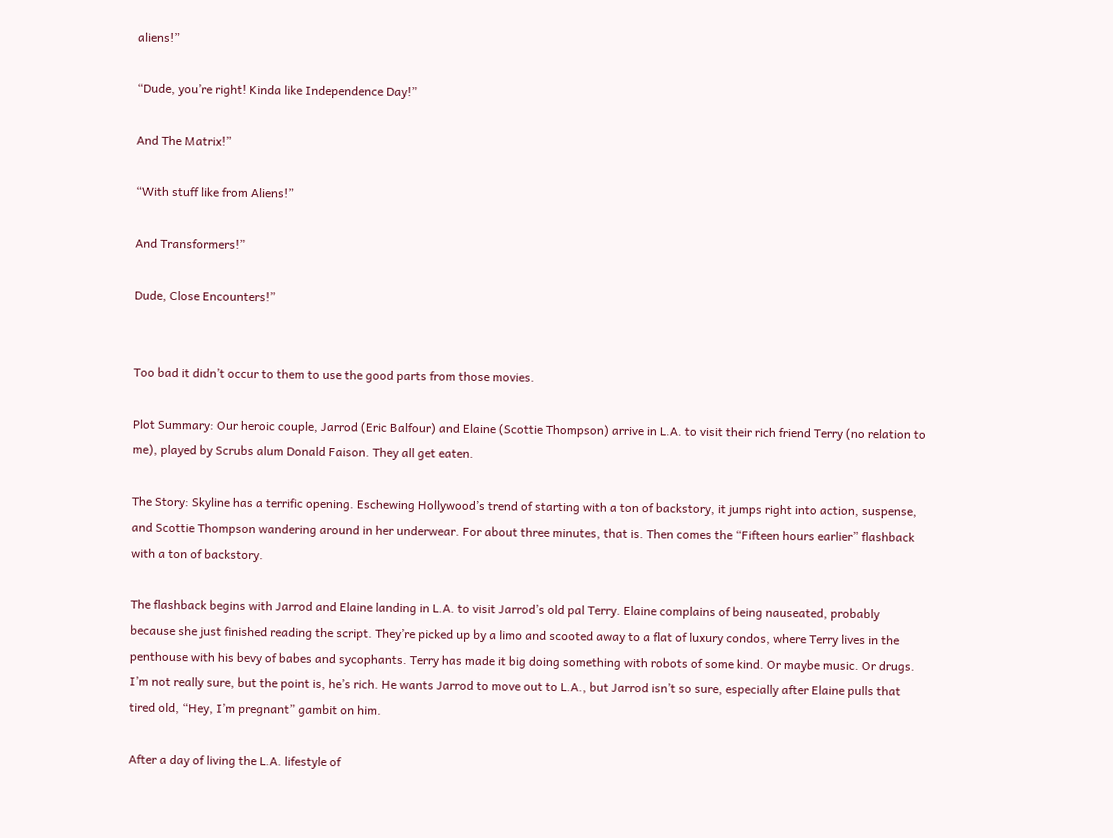aliens!”

“Dude, you’re right! Kinda like Independence Day!”

And The Matrix!”

“With stuff like from Aliens!”

And Transformers!”

Dude, Close Encounters!”


Too bad it didn’t occur to them to use the good parts from those movies.

Plot Summary: Our heroic couple, Jarrod (Eric Balfour) and Elaine (Scottie Thompson) arrive in L.A. to visit their rich friend Terry (no relation to me), played by Scrubs alum Donald Faison. They all get eaten.

The Story: Skyline has a terrific opening. Eschewing Hollywood’s trend of starting with a ton of backstory, it jumps right into action, suspense, and Scottie Thompson wandering around in her underwear. For about three minutes, that is. Then comes the “Fifteen hours earlier” flashback with a ton of backstory.

The flashback begins with Jarrod and Elaine landing in L.A. to visit Jarrod’s old pal Terry. Elaine complains of being nauseated, probably because she just finished reading the script. They’re picked up by a limo and scooted away to a flat of luxury condos, where Terry lives in the penthouse with his bevy of babes and sycophants. Terry has made it big doing something with robots of some kind. Or maybe music. Or drugs. I’m not really sure, but the point is, he’s rich. He wants Jarrod to move out to L.A., but Jarrod isn’t so sure, especially after Elaine pulls that tired old, “Hey, I’m pregnant” gambit on him.

After a day of living the L.A. lifestyle of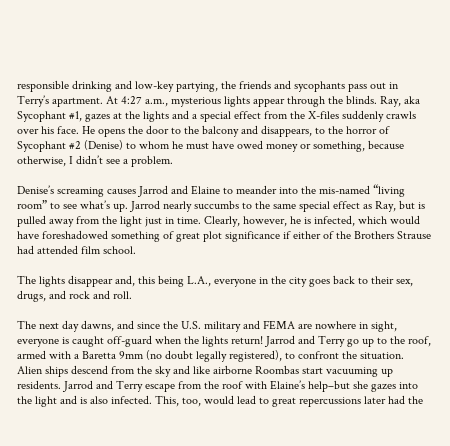responsible drinking and low-key partying, the friends and sycophants pass out in Terry’s apartment. At 4:27 a.m., mysterious lights appear through the blinds. Ray, aka Sycophant #1, gazes at the lights and a special effect from the X-files suddenly crawls over his face. He opens the door to the balcony and disappears, to the horror of Sycophant #2 (Denise) to whom he must have owed money or something, because otherwise, I didn’t see a problem.

Denise’s screaming causes Jarrod and Elaine to meander into the mis-named “living room” to see what’s up. Jarrod nearly succumbs to the same special effect as Ray, but is pulled away from the light just in time. Clearly, however, he is infected, which would have foreshadowed something of great plot significance if either of the Brothers Strause had attended film school.

The lights disappear and, this being L.A., everyone in the city goes back to their sex, drugs, and rock and roll.

The next day dawns, and since the U.S. military and FEMA are nowhere in sight, everyone is caught off-guard when the lights return! Jarrod and Terry go up to the roof, armed with a Baretta 9mm (no doubt legally registered), to confront the situation. Alien ships descend from the sky and like airborne Roombas start vacuuming up residents. Jarrod and Terry escape from the roof with Elaine’s help–but she gazes into the light and is also infected. This, too, would lead to great repercussions later had the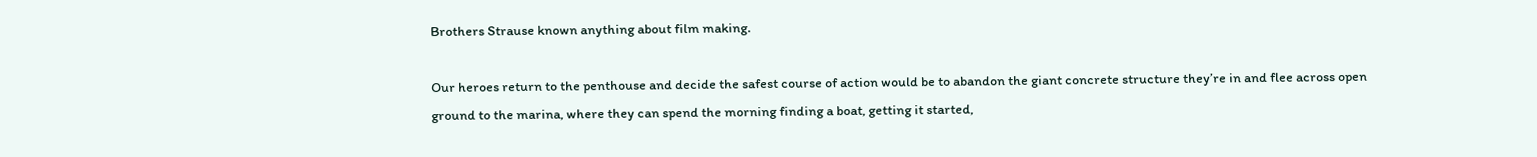Brothers Strause known anything about film making.

Our heroes return to the penthouse and decide the safest course of action would be to abandon the giant concrete structure they’re in and flee across open ground to the marina, where they can spend the morning finding a boat, getting it started,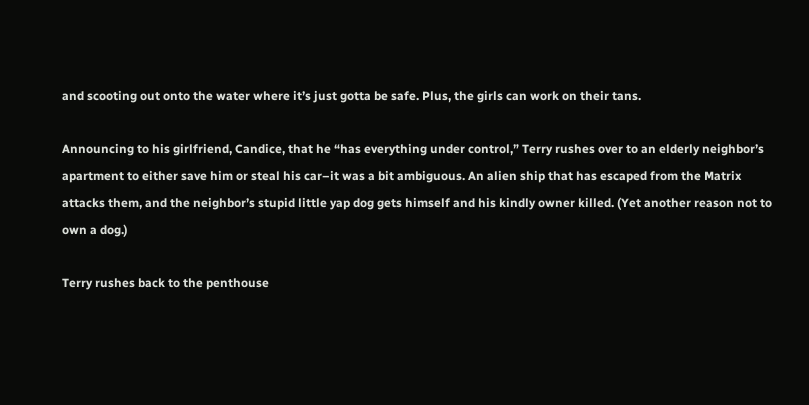and scooting out onto the water where it’s just gotta be safe. Plus, the girls can work on their tans.

Announcing to his girlfriend, Candice, that he “has everything under control,” Terry rushes over to an elderly neighbor’s apartment to either save him or steal his car–it was a bit ambiguous. An alien ship that has escaped from the Matrix attacks them, and the neighbor’s stupid little yap dog gets himself and his kindly owner killed. (Yet another reason not to own a dog.)

Terry rushes back to the penthouse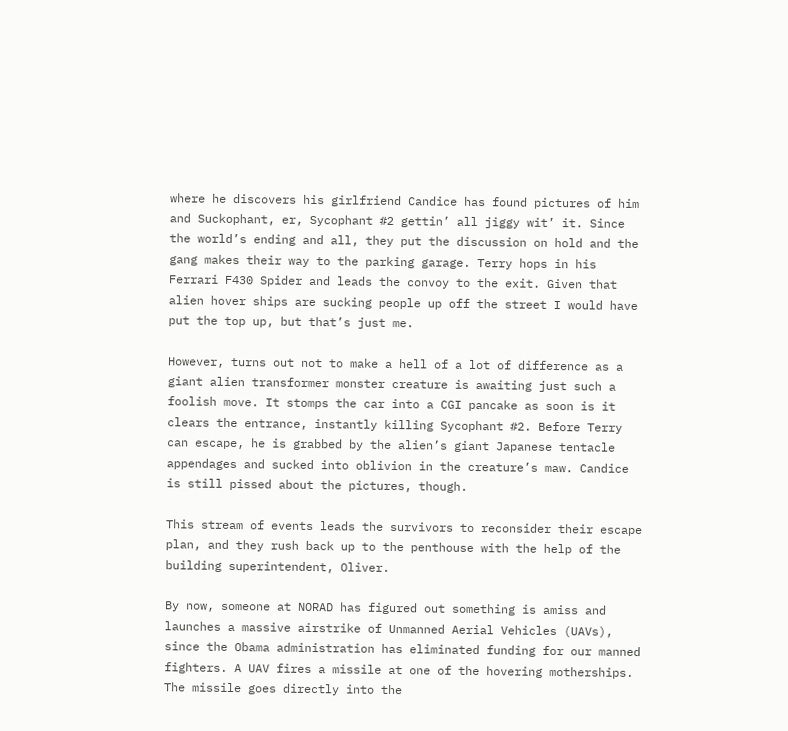where he discovers his girlfriend Candice has found pictures of him and Suckophant, er, Sycophant #2 gettin’ all jiggy wit’ it. Since the world’s ending and all, they put the discussion on hold and the gang makes their way to the parking garage. Terry hops in his Ferrari F430 Spider and leads the convoy to the exit. Given that alien hover ships are sucking people up off the street I would have put the top up, but that’s just me.

However, turns out not to make a hell of a lot of difference as a giant alien transformer monster creature is awaiting just such a foolish move. It stomps the car into a CGI pancake as soon is it clears the entrance, instantly killing Sycophant #2. Before Terry can escape, he is grabbed by the alien’s giant Japanese tentacle appendages and sucked into oblivion in the creature’s maw. Candice is still pissed about the pictures, though.

This stream of events leads the survivors to reconsider their escape plan, and they rush back up to the penthouse with the help of the building superintendent, Oliver.

By now, someone at NORAD has figured out something is amiss and launches a massive airstrike of Unmanned Aerial Vehicles (UAVs), since the Obama administration has eliminated funding for our manned fighters. A UAV fires a missile at one of the hovering motherships. The missile goes directly into the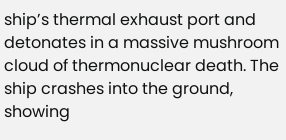ship’s thermal exhaust port and detonates in a massive mushroom cloud of thermonuclear death. The ship crashes into the ground, showing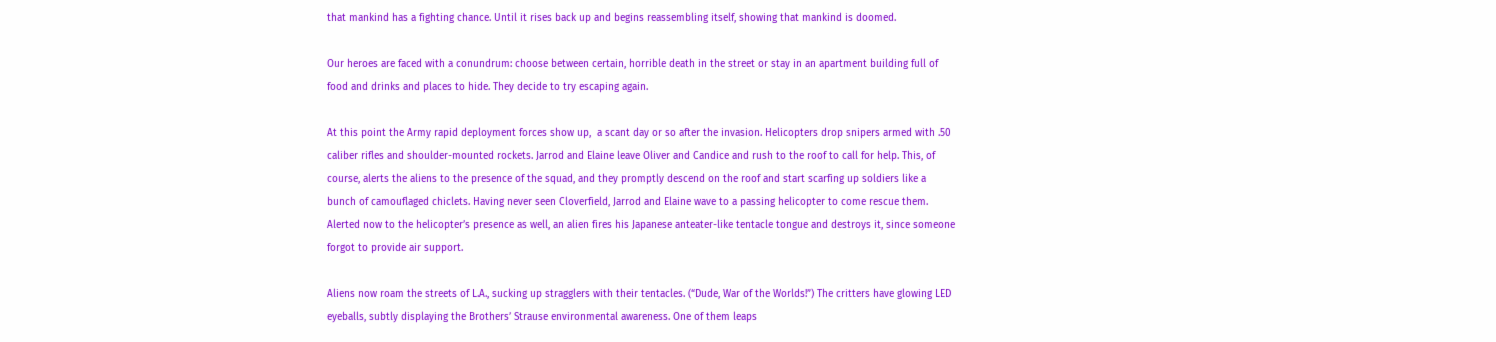that mankind has a fighting chance. Until it rises back up and begins reassembling itself, showing that mankind is doomed.

Our heroes are faced with a conundrum: choose between certain, horrible death in the street or stay in an apartment building full of food and drinks and places to hide. They decide to try escaping again.

At this point the Army rapid deployment forces show up,  a scant day or so after the invasion. Helicopters drop snipers armed with .50 caliber rifles and shoulder-mounted rockets. Jarrod and Elaine leave Oliver and Candice and rush to the roof to call for help. This, of course, alerts the aliens to the presence of the squad, and they promptly descend on the roof and start scarfing up soldiers like a bunch of camouflaged chiclets. Having never seen Cloverfield, Jarrod and Elaine wave to a passing helicopter to come rescue them. Alerted now to the helicopter’s presence as well, an alien fires his Japanese anteater-like tentacle tongue and destroys it, since someone forgot to provide air support.

Aliens now roam the streets of L.A., sucking up stragglers with their tentacles. (“Dude, War of the Worlds!”) The critters have glowing LED eyeballs, subtly displaying the Brothers’ Strause environmental awareness. One of them leaps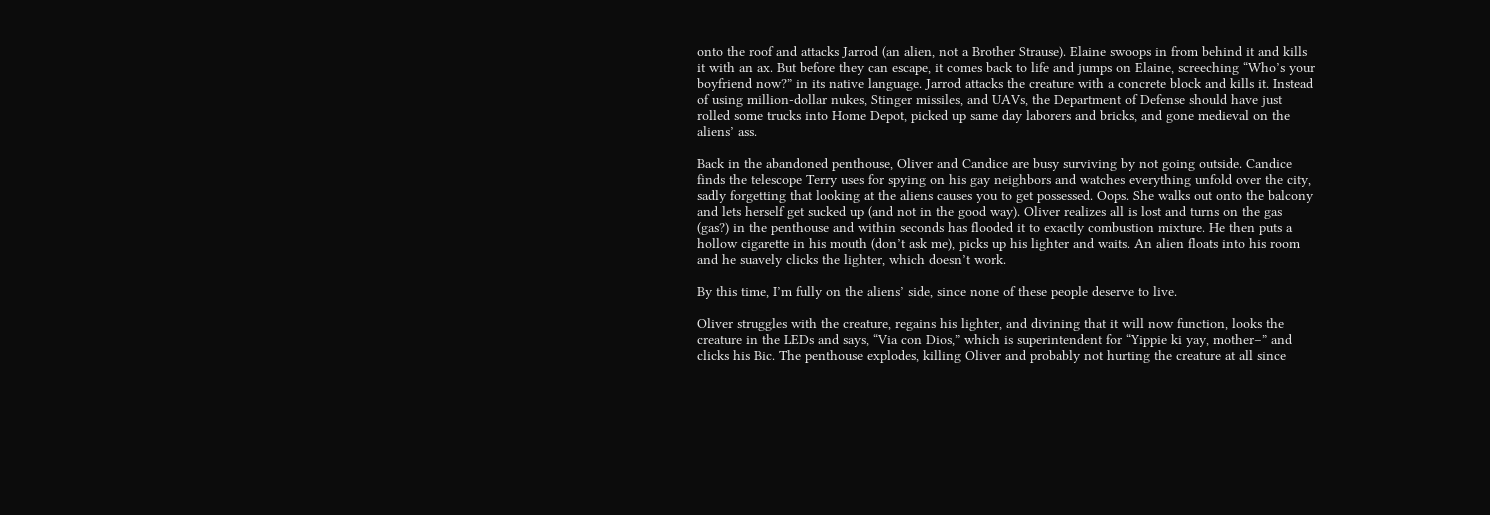onto the roof and attacks Jarrod (an alien, not a Brother Strause). Elaine swoops in from behind it and kills it with an ax. But before they can escape, it comes back to life and jumps on Elaine, screeching “Who’s your boyfriend now?” in its native language. Jarrod attacks the creature with a concrete block and kills it. Instead of using million-dollar nukes, Stinger missiles, and UAVs, the Department of Defense should have just rolled some trucks into Home Depot, picked up same day laborers and bricks, and gone medieval on the aliens’ ass.

Back in the abandoned penthouse, Oliver and Candice are busy surviving by not going outside. Candice finds the telescope Terry uses for spying on his gay neighbors and watches everything unfold over the city, sadly forgetting that looking at the aliens causes you to get possessed. Oops. She walks out onto the balcony and lets herself get sucked up (and not in the good way). Oliver realizes all is lost and turns on the gas (gas?) in the penthouse and within seconds has flooded it to exactly combustion mixture. He then puts a hollow cigarette in his mouth (don’t ask me), picks up his lighter and waits. An alien floats into his room and he suavely clicks the lighter, which doesn’t work.

By this time, I’m fully on the aliens’ side, since none of these people deserve to live.

Oliver struggles with the creature, regains his lighter, and divining that it will now function, looks the creature in the LEDs and says, “Via con Dios,” which is superintendent for “Yippie ki yay, mother–” and clicks his Bic. The penthouse explodes, killing Oliver and probably not hurting the creature at all since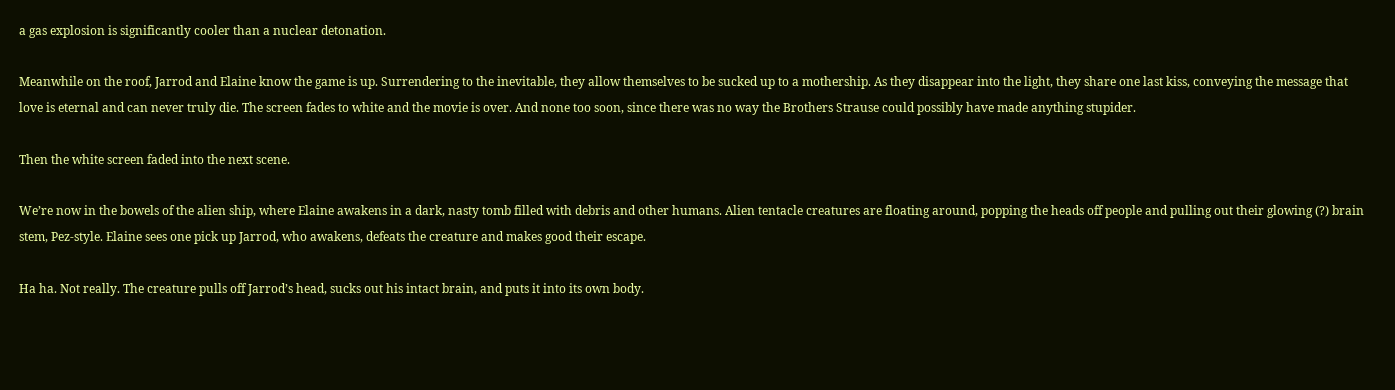a gas explosion is significantly cooler than a nuclear detonation.

Meanwhile on the roof, Jarrod and Elaine know the game is up. Surrendering to the inevitable, they allow themselves to be sucked up to a mothership. As they disappear into the light, they share one last kiss, conveying the message that love is eternal and can never truly die. The screen fades to white and the movie is over. And none too soon, since there was no way the Brothers Strause could possibly have made anything stupider.

Then the white screen faded into the next scene.

We’re now in the bowels of the alien ship, where Elaine awakens in a dark, nasty tomb filled with debris and other humans. Alien tentacle creatures are floating around, popping the heads off people and pulling out their glowing (?) brain stem, Pez-style. Elaine sees one pick up Jarrod, who awakens, defeats the creature and makes good their escape.

Ha ha. Not really. The creature pulls off Jarrod’s head, sucks out his intact brain, and puts it into its own body.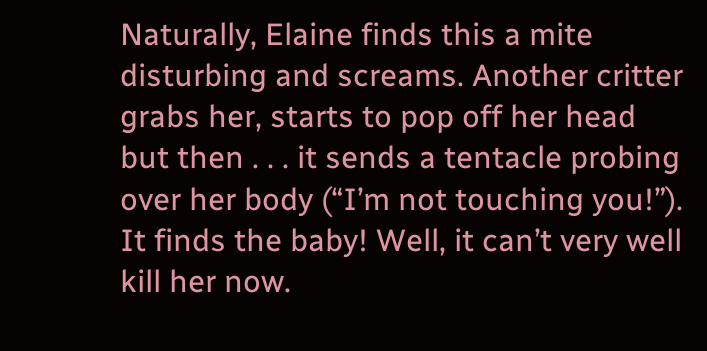Naturally, Elaine finds this a mite disturbing and screams. Another critter grabs her, starts to pop off her head but then . . . it sends a tentacle probing over her body (“I’m not touching you!”). It finds the baby! Well, it can’t very well kill her now.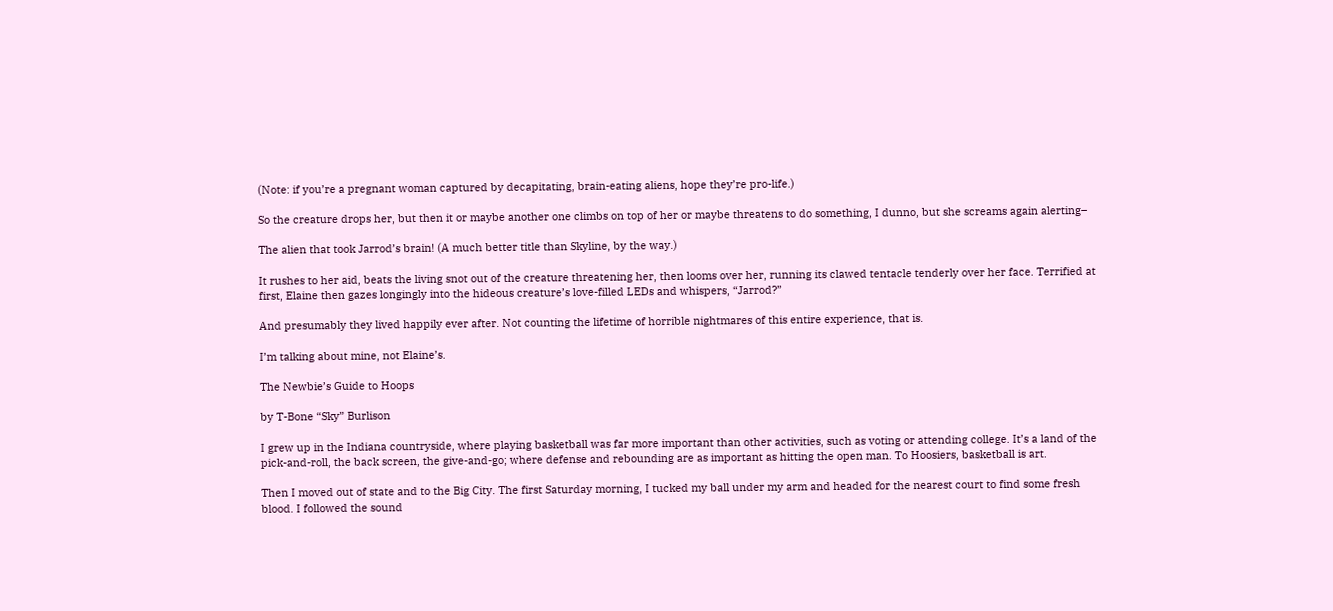(Note: if you’re a pregnant woman captured by decapitating, brain-eating aliens, hope they’re pro-life.)

So the creature drops her, but then it or maybe another one climbs on top of her or maybe threatens to do something, I dunno, but she screams again alerting–

The alien that took Jarrod’s brain! (A much better title than Skyline, by the way.)

It rushes to her aid, beats the living snot out of the creature threatening her, then looms over her, running its clawed tentacle tenderly over her face. Terrified at first, Elaine then gazes longingly into the hideous creature’s love-filled LEDs and whispers, “Jarrod?”

And presumably they lived happily ever after. Not counting the lifetime of horrible nightmares of this entire experience, that is.

I’m talking about mine, not Elaine’s.

The Newbie’s Guide to Hoops

by T-Bone “Sky” Burlison

I grew up in the Indiana countryside, where playing basketball was far more important than other activities, such as voting or attending college. It’s a land of the pick-and-roll, the back screen, the give-and-go; where defense and rebounding are as important as hitting the open man. To Hoosiers, basketball is art.

Then I moved out of state and to the Big City. The first Saturday morning, I tucked my ball under my arm and headed for the nearest court to find some fresh blood. I followed the sound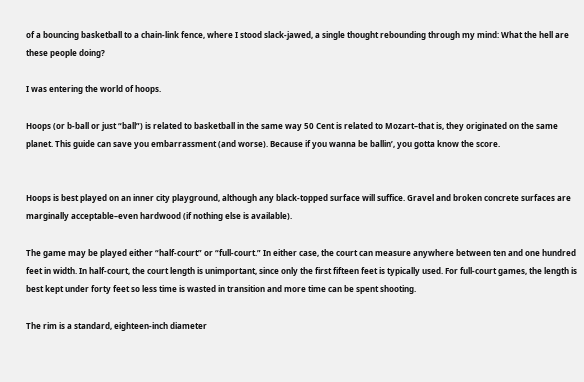of a bouncing basketball to a chain-link fence, where I stood slack-jawed, a single thought rebounding through my mind: What the hell are these people doing?

I was entering the world of hoops.

Hoops (or b-ball or just “ball”) is related to basketball in the same way 50 Cent is related to Mozart–that is, they originated on the same planet. This guide can save you embarrassment (and worse). Because if you wanna be ballin’, you gotta know the score.


Hoops is best played on an inner city playground, although any black-topped surface will suffice. Gravel and broken concrete surfaces are marginally acceptable–even hardwood (if nothing else is available).

The game may be played either “half-court” or “full-court.” In either case, the court can measure anywhere between ten and one hundred feet in width. In half-court, the court length is unimportant, since only the first fifteen feet is typically used. For full-court games, the length is best kept under forty feet so less time is wasted in transition and more time can be spent shooting.

The rim is a standard, eighteen-inch diameter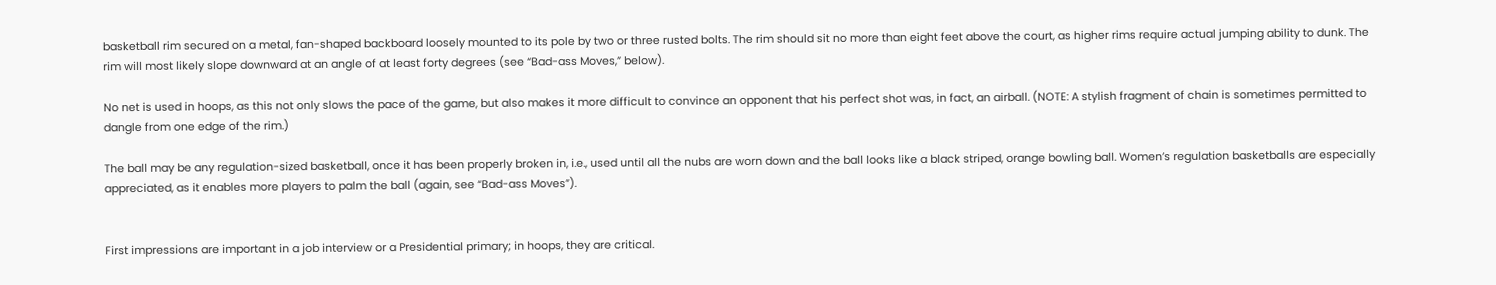basketball rim secured on a metal, fan-shaped backboard loosely mounted to its pole by two or three rusted bolts. The rim should sit no more than eight feet above the court, as higher rims require actual jumping ability to dunk. The rim will most likely slope downward at an angle of at least forty degrees (see “Bad-ass Moves,” below).

No net is used in hoops, as this not only slows the pace of the game, but also makes it more difficult to convince an opponent that his perfect shot was, in fact, an airball. (NOTE: A stylish fragment of chain is sometimes permitted to dangle from one edge of the rim.)

The ball may be any regulation-sized basketball, once it has been properly broken in, i.e., used until all the nubs are worn down and the ball looks like a black striped, orange bowling ball. Women’s regulation basketballs are especially appreciated, as it enables more players to palm the ball (again, see “Bad-ass Moves”).


First impressions are important in a job interview or a Presidential primary; in hoops, they are critical.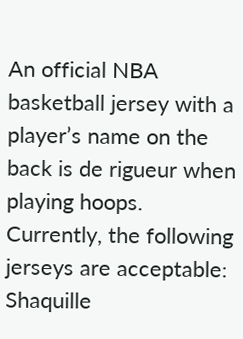An official NBA basketball jersey with a player’s name on the back is de rigueur when playing hoops. Currently, the following jerseys are acceptable: Shaquille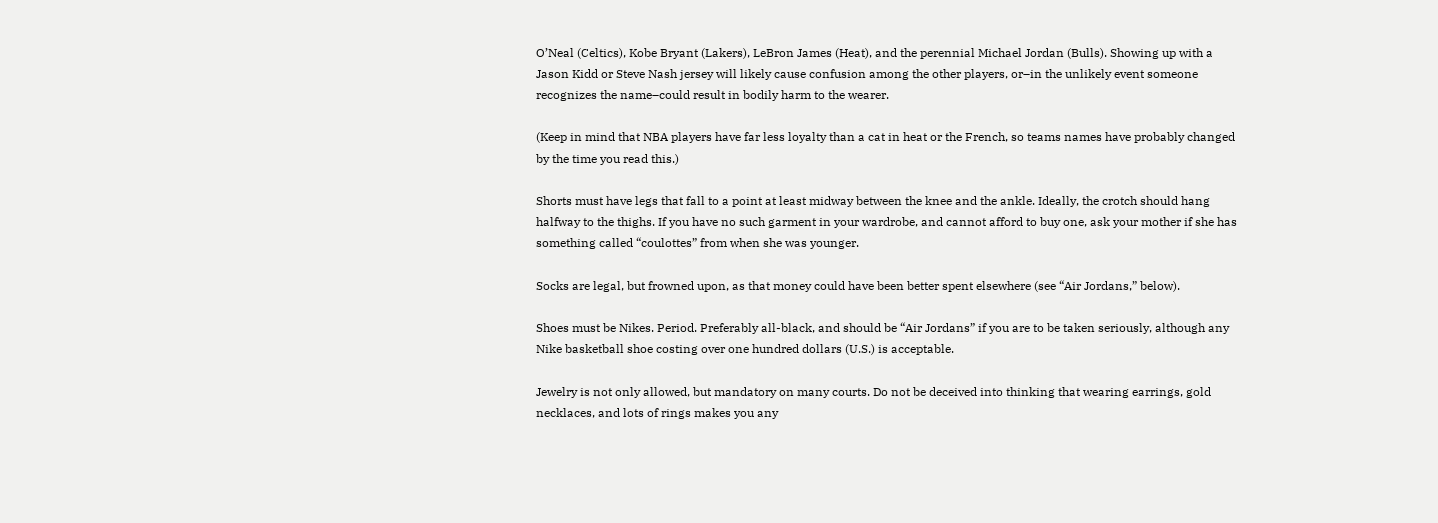O’Neal (Celtics), Kobe Bryant (Lakers), LeBron James (Heat), and the perennial Michael Jordan (Bulls). Showing up with a Jason Kidd or Steve Nash jersey will likely cause confusion among the other players, or–in the unlikely event someone recognizes the name–could result in bodily harm to the wearer.

(Keep in mind that NBA players have far less loyalty than a cat in heat or the French, so teams names have probably changed by the time you read this.)

Shorts must have legs that fall to a point at least midway between the knee and the ankle. Ideally, the crotch should hang halfway to the thighs. If you have no such garment in your wardrobe, and cannot afford to buy one, ask your mother if she has something called “coulottes” from when she was younger.

Socks are legal, but frowned upon, as that money could have been better spent elsewhere (see “Air Jordans,” below).

Shoes must be Nikes. Period. Preferably all-black, and should be “Air Jordans” if you are to be taken seriously, although any Nike basketball shoe costing over one hundred dollars (U.S.) is acceptable.

Jewelry is not only allowed, but mandatory on many courts. Do not be deceived into thinking that wearing earrings, gold necklaces, and lots of rings makes you any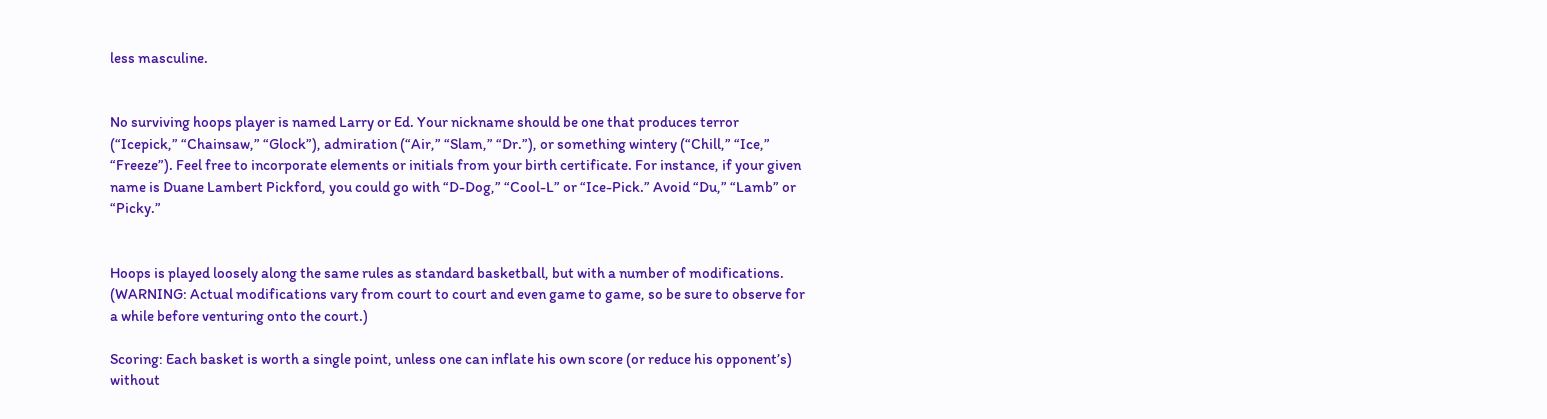less masculine.


No surviving hoops player is named Larry or Ed. Your nickname should be one that produces terror (“Icepick,” “Chainsaw,” “Glock”), admiration (“Air,” “Slam,” “Dr.”), or something wintery (“Chill,” “Ice,” “Freeze”). Feel free to incorporate elements or initials from your birth certificate. For instance, if your given name is Duane Lambert Pickford, you could go with “D-Dog,” “Cool-L” or “Ice-Pick.” Avoid “Du,” “Lamb” or “Picky.”


Hoops is played loosely along the same rules as standard basketball, but with a number of modifications. (WARNING: Actual modifications vary from court to court and even game to game, so be sure to observe for a while before venturing onto the court.)

Scoring: Each basket is worth a single point, unless one can inflate his own score (or reduce his opponent’s) without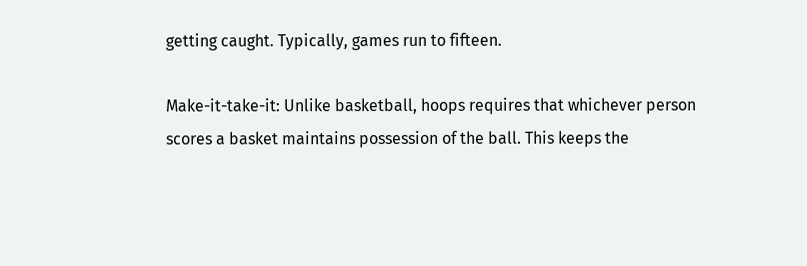getting caught. Typically, games run to fifteen.

Make-it-take-it: Unlike basketball, hoops requires that whichever person scores a basket maintains possession of the ball. This keeps the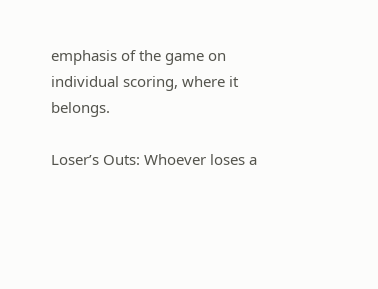emphasis of the game on individual scoring, where it belongs.

Loser’s Outs: Whoever loses a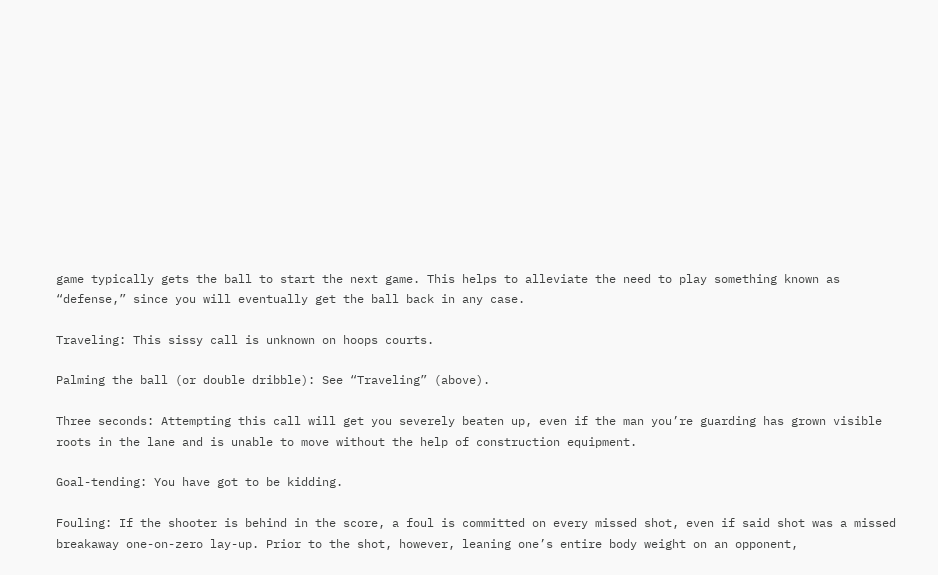game typically gets the ball to start the next game. This helps to alleviate the need to play something known as “defense,” since you will eventually get the ball back in any case.

Traveling: This sissy call is unknown on hoops courts.

Palming the ball (or double dribble): See “Traveling” (above).

Three seconds: Attempting this call will get you severely beaten up, even if the man you’re guarding has grown visible roots in the lane and is unable to move without the help of construction equipment.

Goal-tending: You have got to be kidding.

Fouling: If the shooter is behind in the score, a foul is committed on every missed shot, even if said shot was a missed breakaway one-on-zero lay-up. Prior to the shot, however, leaning one’s entire body weight on an opponent,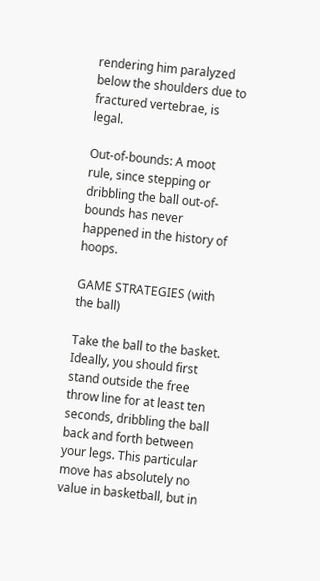rendering him paralyzed below the shoulders due to fractured vertebrae, is legal.

Out-of-bounds: A moot rule, since stepping or dribbling the ball out-of-bounds has never happened in the history of hoops.

GAME STRATEGIES (with the ball)

Take the ball to the basket. Ideally, you should first stand outside the free throw line for at least ten seconds, dribbling the ball back and forth between your legs. This particular move has absolutely no value in basketball, but in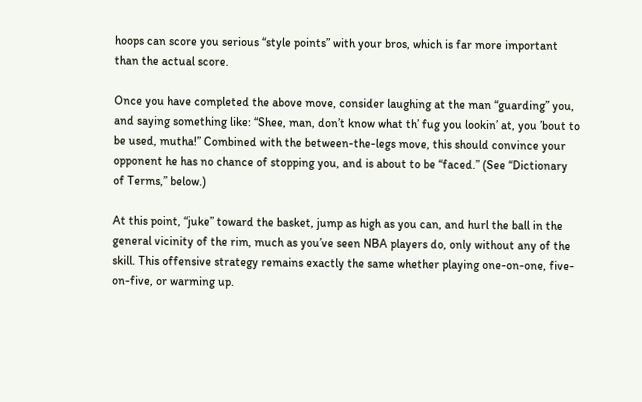hoops can score you serious “style points” with your bros, which is far more important than the actual score.

Once you have completed the above move, consider laughing at the man “guarding” you, and saying something like: “Shee, man, don’t know what th’ fug you lookin’ at, you ’bout to be used, mutha!” Combined with the between-the-legs move, this should convince your opponent he has no chance of stopping you, and is about to be “faced.” (See “Dictionary of Terms,” below.)

At this point, “juke” toward the basket, jump as high as you can, and hurl the ball in the general vicinity of the rim, much as you’ve seen NBA players do, only without any of the skill. This offensive strategy remains exactly the same whether playing one-on-one, five-on-five, or warming up.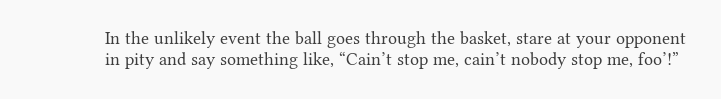In the unlikely event the ball goes through the basket, stare at your opponent in pity and say something like, “Cain’t stop me, cain’t nobody stop me, foo’!”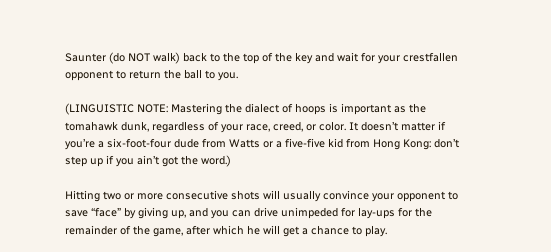Saunter (do NOT walk) back to the top of the key and wait for your crestfallen opponent to return the ball to you.

(LINGUISTIC NOTE: Mastering the dialect of hoops is important as the tomahawk dunk, regardless of your race, creed, or color. It doesn’t matter if you’re a six-foot-four dude from Watts or a five-five kid from Hong Kong: don’t step up if you ain’t got the word.)

Hitting two or more consecutive shots will usually convince your opponent to save “face” by giving up, and you can drive unimpeded for lay-ups for the remainder of the game, after which he will get a chance to play.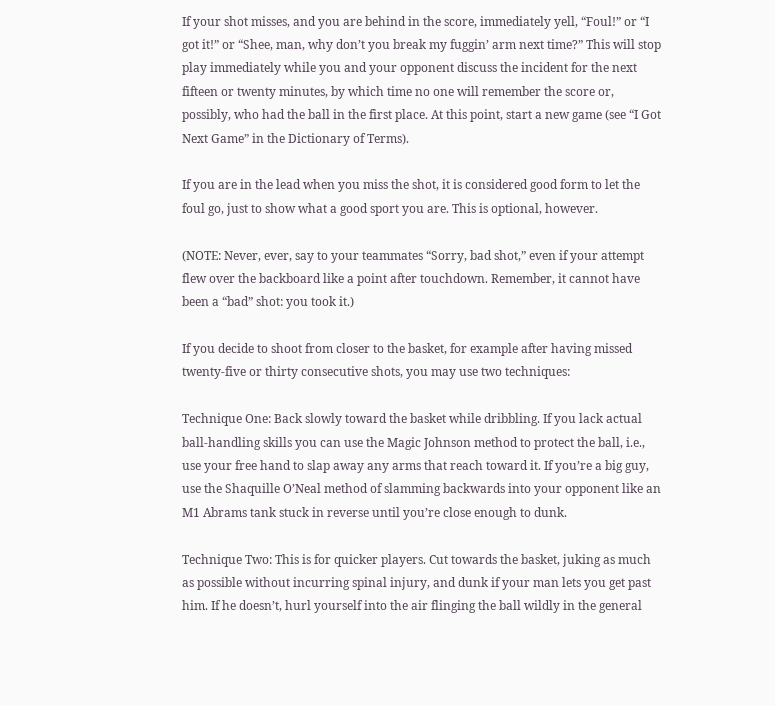If your shot misses, and you are behind in the score, immediately yell, “Foul!” or “I got it!” or “Shee, man, why don’t you break my fuggin’ arm next time?” This will stop play immediately while you and your opponent discuss the incident for the next fifteen or twenty minutes, by which time no one will remember the score or, possibly, who had the ball in the first place. At this point, start a new game (see “I Got Next Game” in the Dictionary of Terms).

If you are in the lead when you miss the shot, it is considered good form to let the foul go, just to show what a good sport you are. This is optional, however.

(NOTE: Never, ever, say to your teammates “Sorry, bad shot,” even if your attempt flew over the backboard like a point after touchdown. Remember, it cannot have been a “bad” shot: you took it.)

If you decide to shoot from closer to the basket, for example after having missed twenty-five or thirty consecutive shots, you may use two techniques:

Technique One: Back slowly toward the basket while dribbling. If you lack actual ball-handling skills you can use the Magic Johnson method to protect the ball, i.e., use your free hand to slap away any arms that reach toward it. If you’re a big guy, use the Shaquille O’Neal method of slamming backwards into your opponent like an M1 Abrams tank stuck in reverse until you’re close enough to dunk.

Technique Two: This is for quicker players. Cut towards the basket, juking as much as possible without incurring spinal injury, and dunk if your man lets you get past him. If he doesn’t, hurl yourself into the air flinging the ball wildly in the general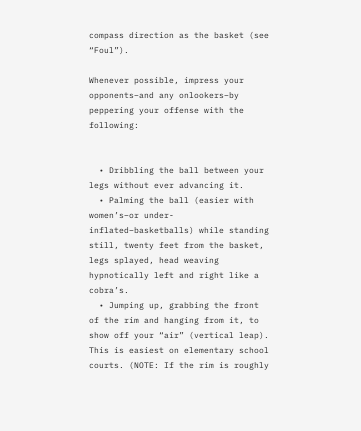compass direction as the basket (see “Foul”).

Whenever possible, impress your opponents–and any onlookers–by peppering your offense with the following:


  • Dribbling the ball between your legs without ever advancing it.
  • Palming the ball (easier with women’s–or under-inflated–basketballs) while standing still, twenty feet from the basket, legs splayed, head weaving hypnotically left and right like a cobra’s.
  • Jumping up, grabbing the front of the rim and hanging from it, to show off your “air” (vertical leap). This is easiest on elementary school courts. (NOTE: If the rim is roughly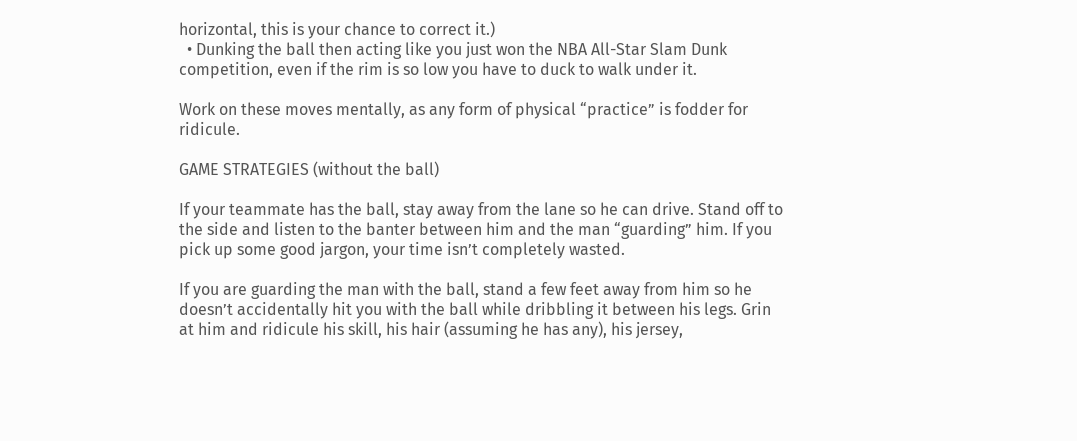horizontal, this is your chance to correct it.)
  • Dunking the ball then acting like you just won the NBA All-Star Slam Dunk competition, even if the rim is so low you have to duck to walk under it.

Work on these moves mentally, as any form of physical “practice” is fodder for ridicule.

GAME STRATEGIES (without the ball)

If your teammate has the ball, stay away from the lane so he can drive. Stand off to the side and listen to the banter between him and the man “guarding” him. If you pick up some good jargon, your time isn’t completely wasted.

If you are guarding the man with the ball, stand a few feet away from him so he doesn’t accidentally hit you with the ball while dribbling it between his legs. Grin at him and ridicule his skill, his hair (assuming he has any), his jersey,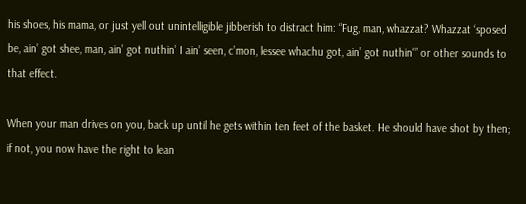his shoes, his mama, or just yell out unintelligible jibberish to distract him: “Fug, man, whazzat? Whazzat ‘sposed be, ain’ got shee, man, ain’ got nuthin’ I ain’ seen, c’mon, lessee whachu got, ain’ got nuthin'” or other sounds to that effect.

When your man drives on you, back up until he gets within ten feet of the basket. He should have shot by then; if not, you now have the right to lean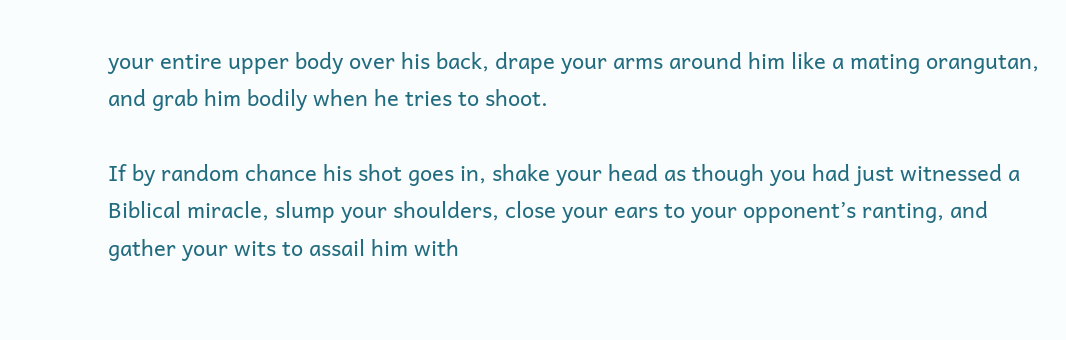your entire upper body over his back, drape your arms around him like a mating orangutan, and grab him bodily when he tries to shoot.

If by random chance his shot goes in, shake your head as though you had just witnessed a Biblical miracle, slump your shoulders, close your ears to your opponent’s ranting, and gather your wits to assail him with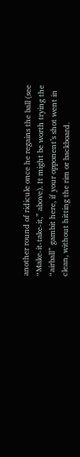another round of ridicule once he regains the ball (see “Make-it-take-it,” above). It might be worth trying the “airball” gambit here, if your opponent’s shot went in clean, without hitting the rim or backboard.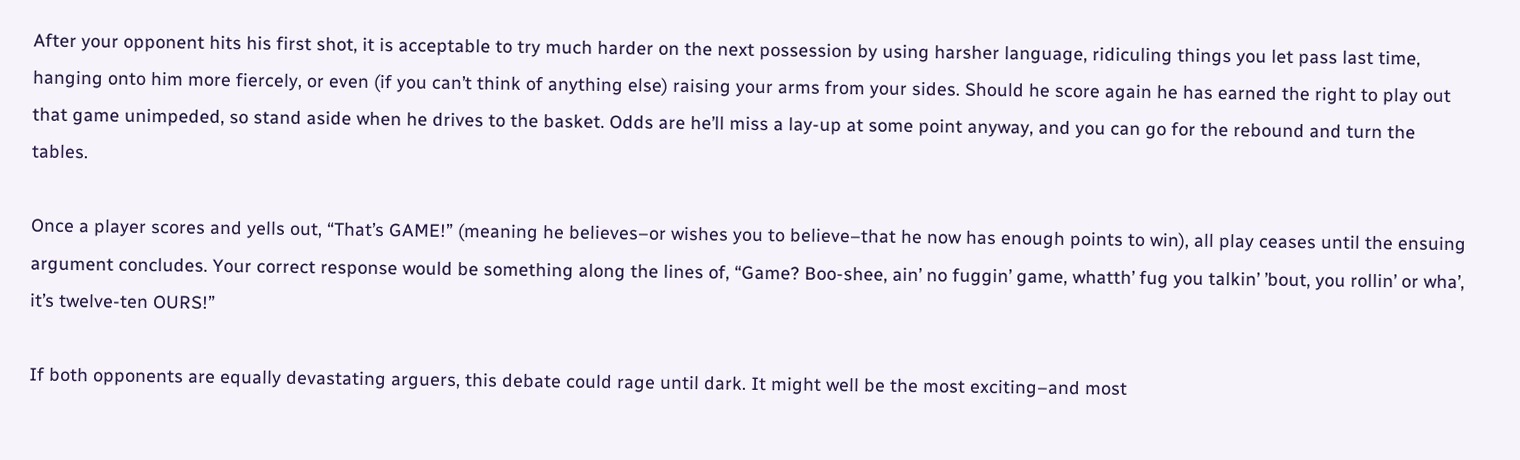After your opponent hits his first shot, it is acceptable to try much harder on the next possession by using harsher language, ridiculing things you let pass last time, hanging onto him more fiercely, or even (if you can’t think of anything else) raising your arms from your sides. Should he score again he has earned the right to play out that game unimpeded, so stand aside when he drives to the basket. Odds are he’ll miss a lay-up at some point anyway, and you can go for the rebound and turn the tables.

Once a player scores and yells out, “That’s GAME!” (meaning he believes–or wishes you to believe–that he now has enough points to win), all play ceases until the ensuing argument concludes. Your correct response would be something along the lines of, “Game? Boo-shee, ain’ no fuggin’ game, whatth’ fug you talkin’ ’bout, you rollin’ or wha’, it’s twelve-ten OURS!”

If both opponents are equally devastating arguers, this debate could rage until dark. It might well be the most exciting–and most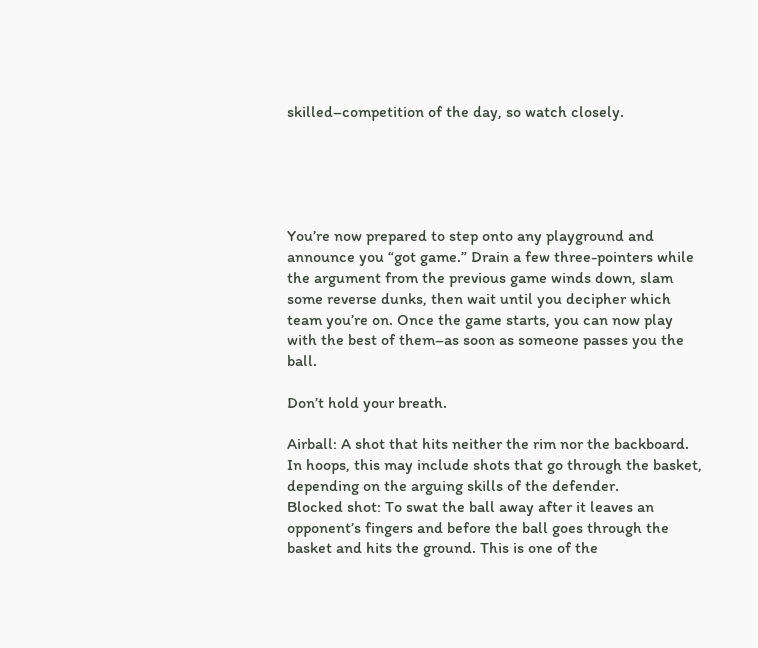skilled–competition of the day, so watch closely.





You’re now prepared to step onto any playground and announce you “got game.” Drain a few three-pointers while the argument from the previous game winds down, slam some reverse dunks, then wait until you decipher which team you’re on. Once the game starts, you can now play with the best of them–as soon as someone passes you the ball.

Don’t hold your breath.

Airball: A shot that hits neither the rim nor the backboard. In hoops, this may include shots that go through the basket, depending on the arguing skills of the defender.
Blocked shot: To swat the ball away after it leaves an opponent’s fingers and before the ball goes through the basket and hits the ground. This is one of the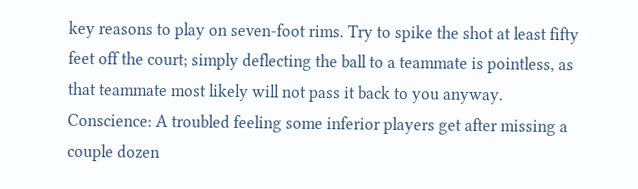key reasons to play on seven-foot rims. Try to spike the shot at least fifty feet off the court; simply deflecting the ball to a teammate is pointless, as that teammate most likely will not pass it back to you anyway.
Conscience: A troubled feeling some inferior players get after missing a couple dozen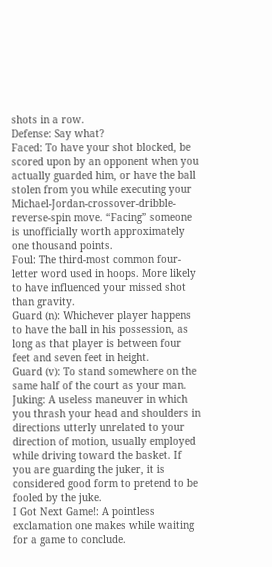shots in a row.
Defense: Say what?
Faced: To have your shot blocked, be scored upon by an opponent when you actually guarded him, or have the ball stolen from you while executing your Michael-Jordan-crossover-dribble-reverse-spin move. “Facing” someone is unofficially worth approximately one thousand points.
Foul: The third-most common four-letter word used in hoops. More likely to have influenced your missed shot than gravity.
Guard (n): Whichever player happens to have the ball in his possession, as long as that player is between four feet and seven feet in height.
Guard (v): To stand somewhere on the same half of the court as your man.
Juking: A useless maneuver in which you thrash your head and shoulders in directions utterly unrelated to your direction of motion, usually employed while driving toward the basket. If you are guarding the juker, it is considered good form to pretend to be fooled by the juke.
I Got Next Game!: A pointless exclamation one makes while waiting for a game to conclude.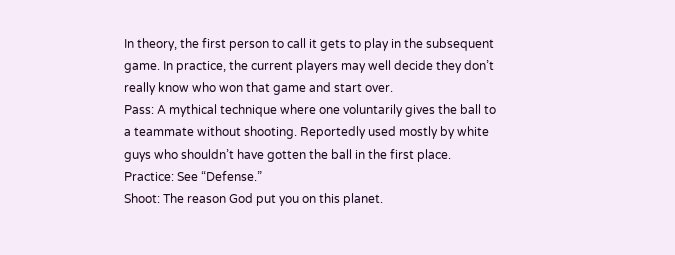In theory, the first person to call it gets to play in the subsequent game. In practice, the current players may well decide they don’t really know who won that game and start over.
Pass: A mythical technique where one voluntarily gives the ball to a teammate without shooting. Reportedly used mostly by white guys who shouldn’t have gotten the ball in the first place.
Practice: See “Defense.”
Shoot: The reason God put you on this planet.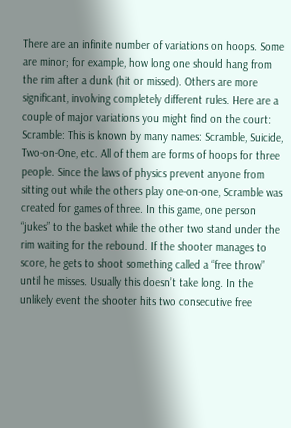There are an infinite number of variations on hoops. Some are minor; for example, how long one should hang from the rim after a dunk (hit or missed). Others are more significant, involving completely different rules. Here are a couple of major variations you might find on the court:
Scramble: This is known by many names: Scramble, Suicide, Two-on-One, etc. All of them are forms of hoops for three people. Since the laws of physics prevent anyone from sitting out while the others play one-on-one, Scramble was created for games of three. In this game, one person “jukes” to the basket while the other two stand under the rim waiting for the rebound. If the shooter manages to score, he gets to shoot something called a “free throw” until he misses. Usually this doesn’t take long. In the unlikely event the shooter hits two consecutive free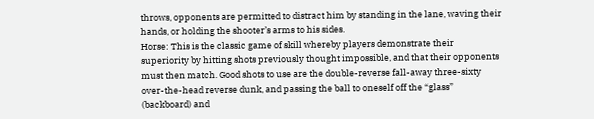throws, opponents are permitted to distract him by standing in the lane, waving their hands, or holding the shooter’s arms to his sides.
Horse: This is the classic game of skill whereby players demonstrate their superiority by hitting shots previously thought impossible, and that their opponents must then match. Good shots to use are the double-reverse fall-away three-sixty over-the-head reverse dunk, and passing the ball to oneself off the “glass” (backboard) and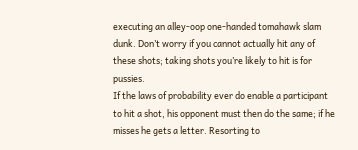executing an alley-oop one-handed tomahawk slam dunk. Don’t worry if you cannot actually hit any of these shots; taking shots you’re likely to hit is for pussies.
If the laws of probability ever do enable a participant to hit a shot, his opponent must then do the same; if he misses he gets a letter. Resorting to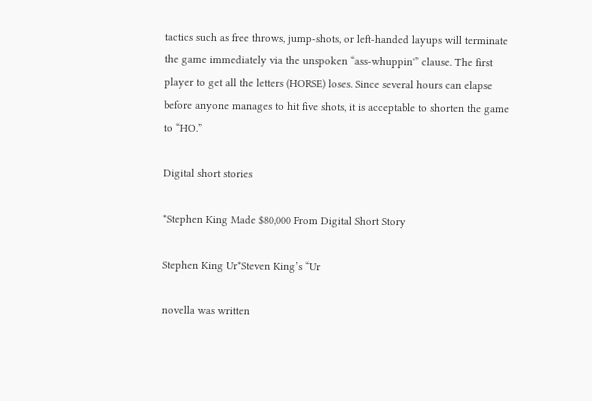tactics such as free throws, jump-shots, or left-handed layups will terminate the game immediately via the unspoken “ass-whuppin'” clause. The first player to get all the letters (HORSE) loses. Since several hours can elapse before anyone manages to hit five shots, it is acceptable to shorten the game to “HO.”

Digital short stories

*Stephen King Made $80,000 From Digital Short Story

Stephen King Ur*Steven King’s “Ur

novella was written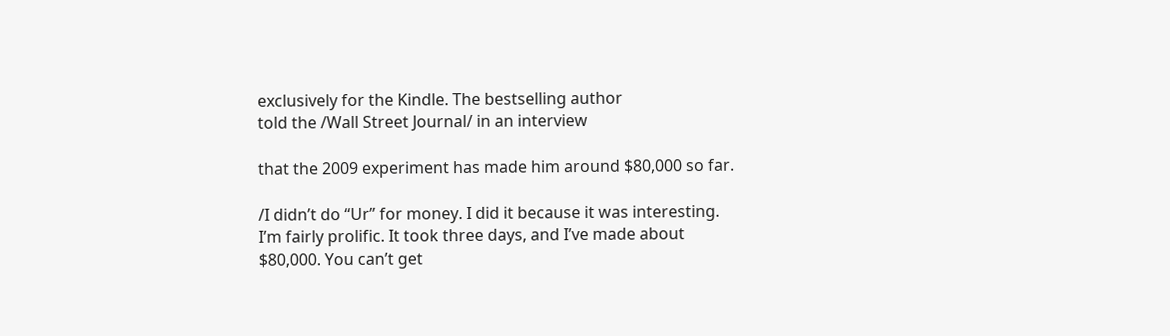exclusively for the Kindle. The bestselling author
told the /Wall Street Journal/ in an interview

that the 2009 experiment has made him around $80,000 so far.

/I didn’t do “Ur” for money. I did it because it was interesting.
I’m fairly prolific. It took three days, and I’ve made about
$80,000. You can’t get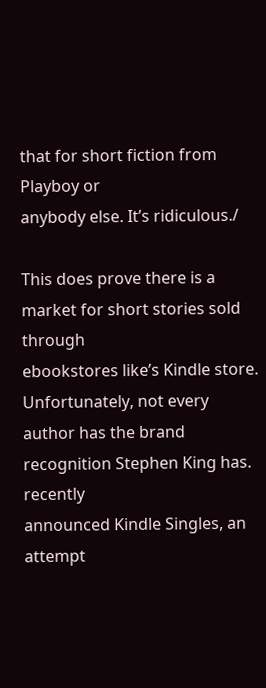that for short fiction from Playboy or
anybody else. It’s ridiculous./

This does prove there is a market for short stories sold through
ebookstores like’s Kindle store. Unfortunately, not every
author has the brand recognition Stephen King has. recently
announced Kindle Singles, an
attempt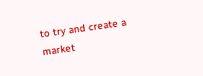to try and create a market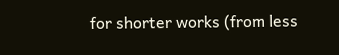for shorter works (from less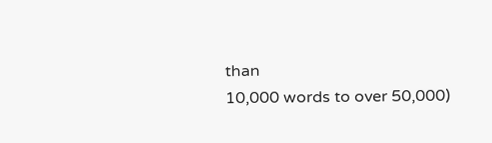than
10,000 words to over 50,000)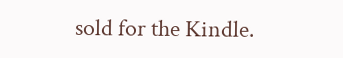sold for the Kindle.